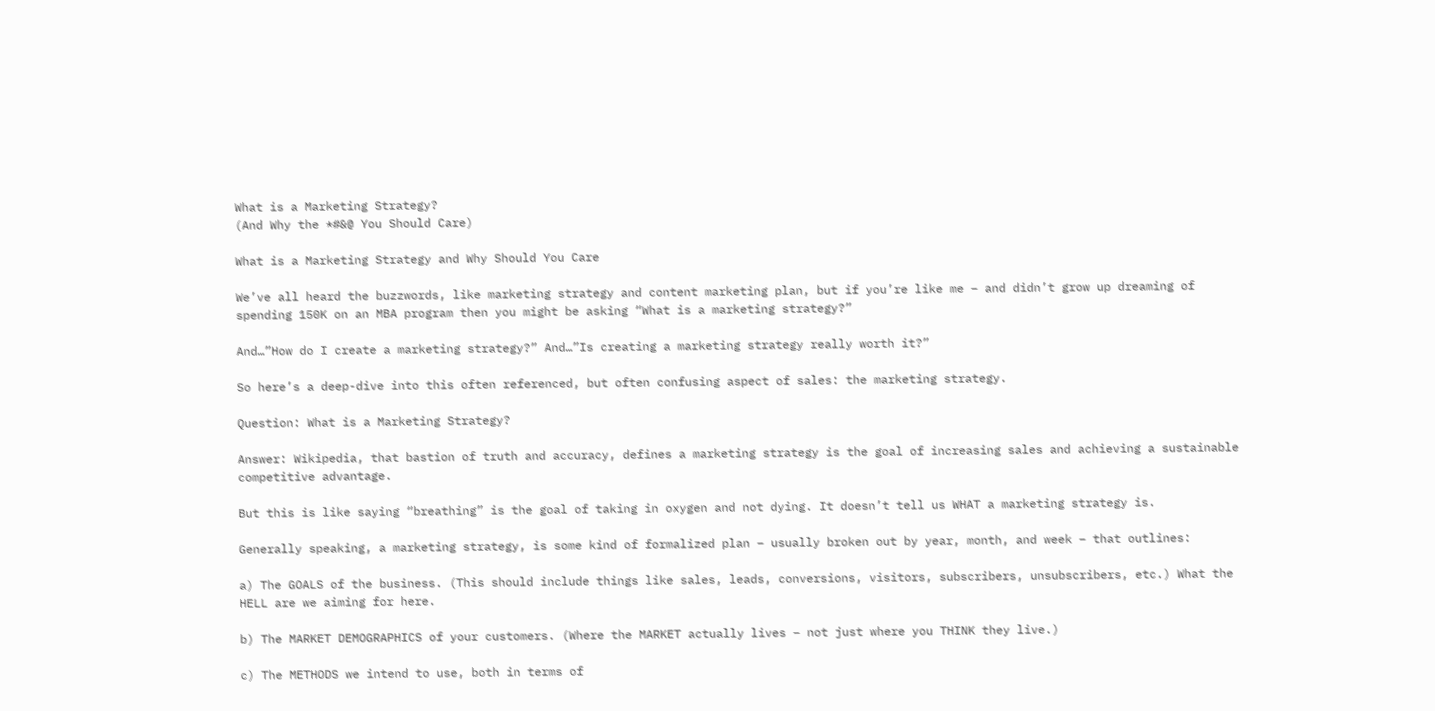What is a Marketing Strategy?
(And Why the *#&@ You Should Care)

What is a Marketing Strategy and Why Should You Care

We’ve all heard the buzzwords, like marketing strategy and content marketing plan, but if you’re like me – and didn’t grow up dreaming of spending 150K on an MBA program then you might be asking “What is a marketing strategy?”

And…”How do I create a marketing strategy?” And…”Is creating a marketing strategy really worth it?”

So here’s a deep-dive into this often referenced, but often confusing aspect of sales: the marketing strategy.

Question: What is a Marketing Strategy?

Answer: Wikipedia, that bastion of truth and accuracy, defines a marketing strategy is the goal of increasing sales and achieving a sustainable competitive advantage.

But this is like saying “breathing” is the goal of taking in oxygen and not dying. It doesn’t tell us WHAT a marketing strategy is.

Generally speaking, a marketing strategy, is some kind of formalized plan – usually broken out by year, month, and week – that outlines:

a) The GOALS of the business. (This should include things like sales, leads, conversions, visitors, subscribers, unsubscribers, etc.) What the HELL are we aiming for here.

b) The MARKET DEMOGRAPHICS of your customers. (Where the MARKET actually lives – not just where you THINK they live.)

c) The METHODS we intend to use, both in terms of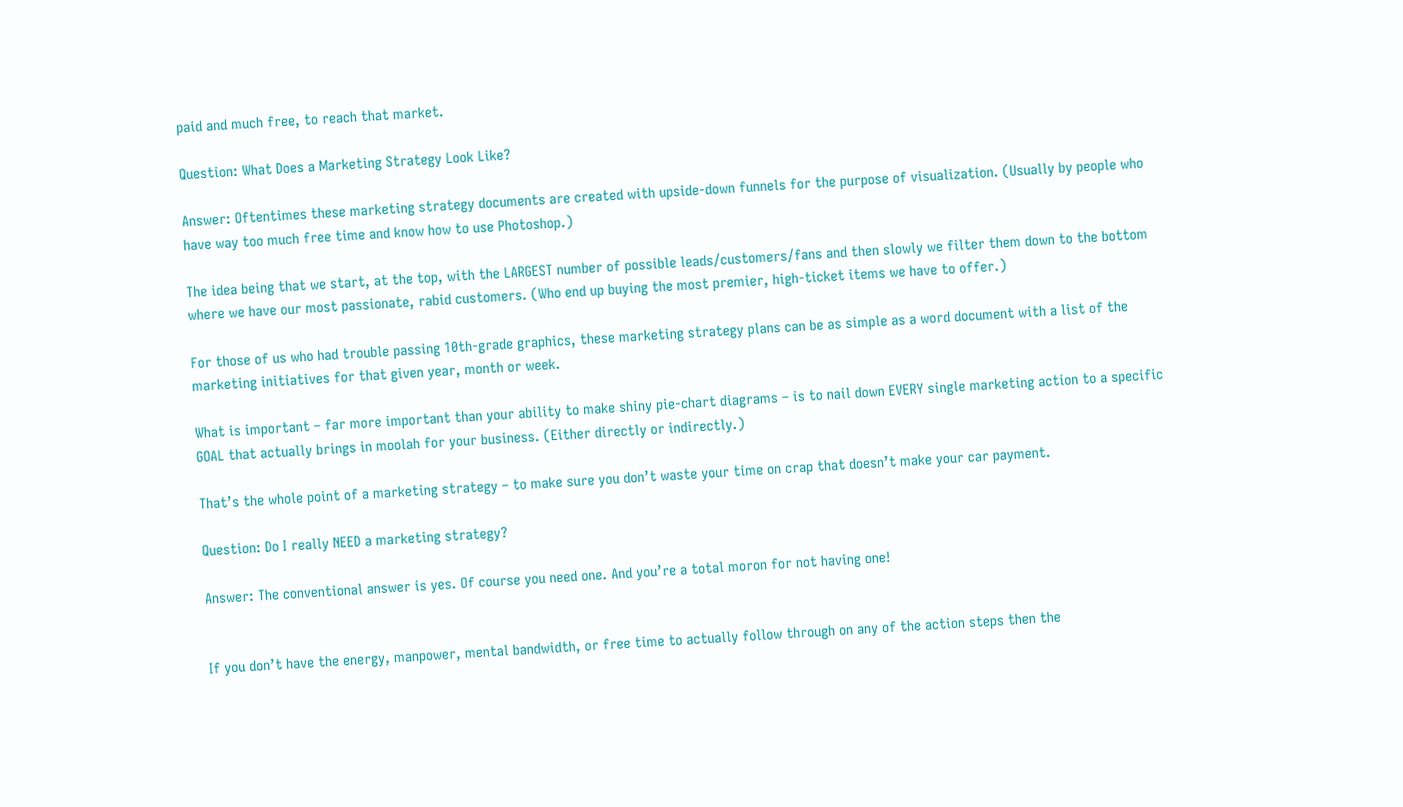paid and much free, to reach that market.

Question: What Does a Marketing Strategy Look Like?

Answer: Oftentimes these marketing strategy documents are created with upside-down funnels for the purpose of visualization. (Usually by people who have way too much free time and know how to use Photoshop.)

The idea being that we start, at the top, with the LARGEST number of possible leads/customers/fans and then slowly we filter them down to the bottom where we have our most passionate, rabid customers. (Who end up buying the most premier, high-ticket items we have to offer.)

For those of us who had trouble passing 10th-grade graphics, these marketing strategy plans can be as simple as a word document with a list of the marketing initiatives for that given year, month or week.

What is important – far more important than your ability to make shiny pie-chart diagrams – is to nail down EVERY single marketing action to a specific GOAL that actually brings in moolah for your business. (Either directly or indirectly.)

That’s the whole point of a marketing strategy – to make sure you don’t waste your time on crap that doesn’t make your car payment.

Question: Do I really NEED a marketing strategy?

Answer: The conventional answer is yes. Of course you need one. And you’re a total moron for not having one!


If you don’t have the energy, manpower, mental bandwidth, or free time to actually follow through on any of the action steps then the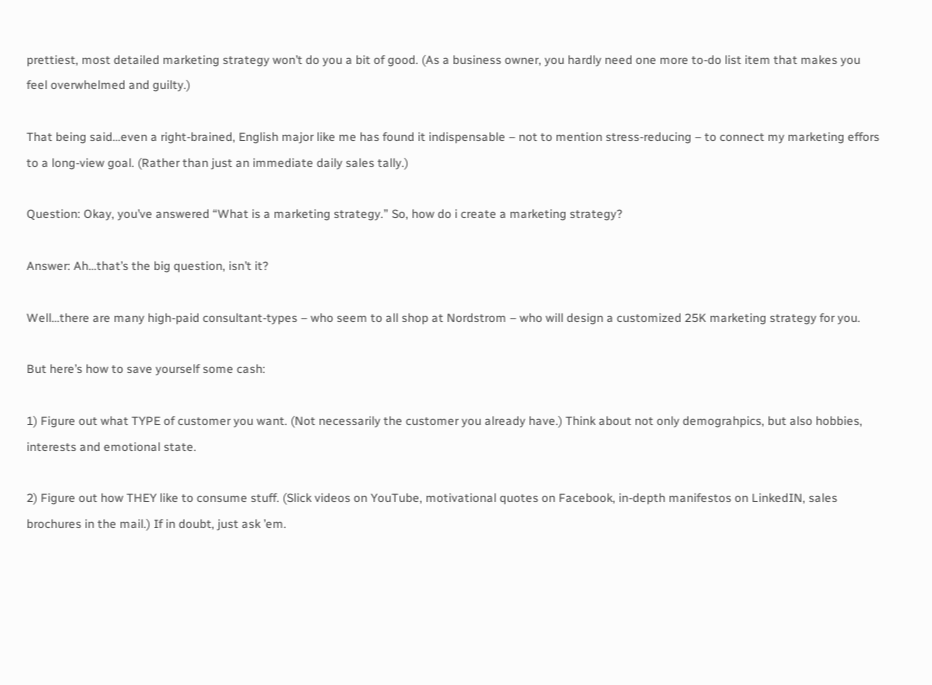prettiest, most detailed marketing strategy won’t do you a bit of good. (As a business owner, you hardly need one more to-do list item that makes you feel overwhelmed and guilty.)

That being said…even a right-brained, English major like me has found it indispensable – not to mention stress-reducing – to connect my marketing effors to a long-view goal. (Rather than just an immediate daily sales tally.)

Question: Okay, you’ve answered “What is a marketing strategy.” So, how do i create a marketing strategy?

Answer: Ah…that’s the big question, isn’t it?

Well…there are many high-paid consultant-types – who seem to all shop at Nordstrom – who will design a customized 25K marketing strategy for you.

But here’s how to save yourself some cash:

1) Figure out what TYPE of customer you want. (Not necessarily the customer you already have.) Think about not only demograhpics, but also hobbies, interests and emotional state.

2) Figure out how THEY like to consume stuff. (Slick videos on YouTube, motivational quotes on Facebook, in-depth manifestos on LinkedIN, sales brochures in the mail.) If in doubt, just ask ’em.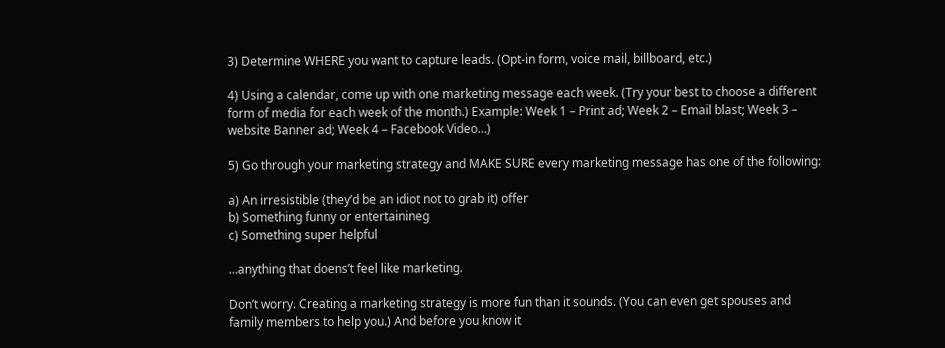3) Determine WHERE you want to capture leads. (Opt-in form, voice mail, billboard, etc.)

4) Using a calendar, come up with one marketing message each week. (Try your best to choose a different form of media for each week of the month.) Example: Week 1 – Print ad; Week 2 – Email blast; Week 3 – website Banner ad; Week 4 – Facebook Video…)

5) Go through your marketing strategy and MAKE SURE every marketing message has one of the following:

a) An irresistible (they’d be an idiot not to grab it) offer
b) Something funny or entertainineg
c) Something super helpful

…anything that doens’t feel like marketing.

Don’t worry. Creating a marketing strategy is more fun than it sounds. (You can even get spouses and family members to help you.) And before you know it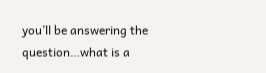you’ll be answering the question…what is a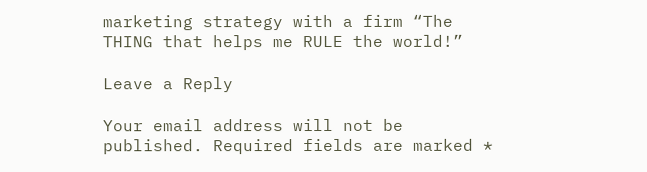marketing strategy with a firm “The THING that helps me RULE the world!”

Leave a Reply

Your email address will not be published. Required fields are marked *